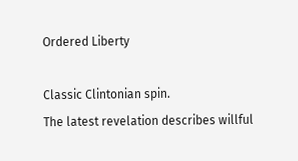Ordered Liberty

Classic Clintonian spin.
The latest revelation describes willful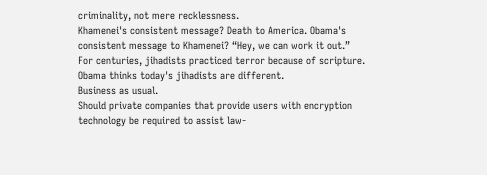criminality, not mere recklessness.
Khamenei's consistent message? Death to America. Obama's consistent message to Khamenei? “Hey, we can work it out.”
For centuries, jihadists practiced terror because of scripture. Obama thinks today's jihadists are different.
Business as usual.
Should private companies that provide users with encryption technology be required to assist law-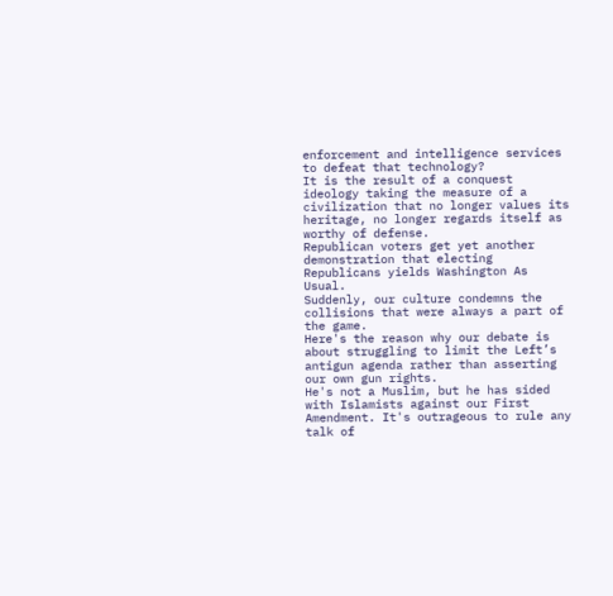enforcement and intelligence services to defeat that technology?
It is the result of a conquest ideology taking the measure of a civilization that no longer values its heritage, no longer regards itself as worthy of defense.
Republican voters get yet another demonstration that electing Republicans yields Washington As Usual.
Suddenly, our culture condemns the collisions that were always a part of the game.
Here's the reason why our debate is about struggling to limit the Left’s antigun agenda rather than asserting our own gun rights.
He's not a Muslim, but he has sided with Islamists against our First Amendment. It's outrageous to rule any talk of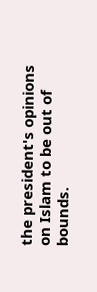the president's opinions on Islam to be out of bounds.